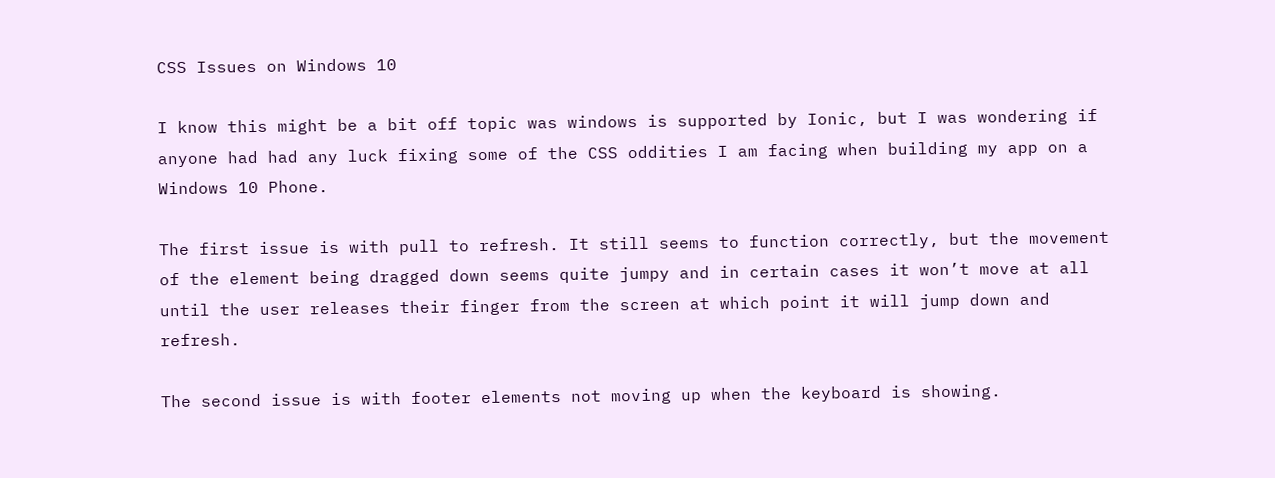CSS Issues on Windows 10

I know this might be a bit off topic was windows is supported by Ionic, but I was wondering if anyone had had any luck fixing some of the CSS oddities I am facing when building my app on a Windows 10 Phone.

The first issue is with pull to refresh. It still seems to function correctly, but the movement of the element being dragged down seems quite jumpy and in certain cases it won’t move at all until the user releases their finger from the screen at which point it will jump down and refresh.

The second issue is with footer elements not moving up when the keyboard is showing.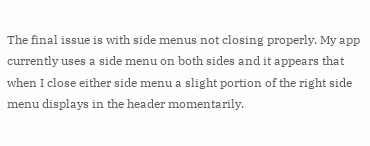The final issue is with side menus not closing properly. My app currently uses a side menu on both sides and it appears that when I close either side menu a slight portion of the right side menu displays in the header momentarily.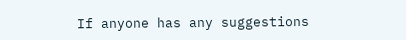If anyone has any suggestions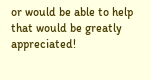or would be able to help that would be greatly appreciated!